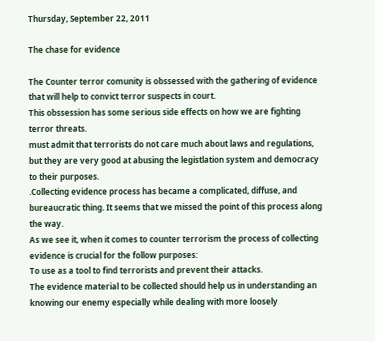Thursday, September 22, 2011

The chase for evidence

The Counter terror comunity is obssessed with the gathering of evidence that will help to convict terror suspects in court.
This obssession has some serious side effects on how we are fighting terror threats.
must admit that terrorists do not care much about laws and regulations, but they are very good at abusing the legistlation system and democracy to their purposes.
.Collecting evidence process has became a complicated, diffuse, and bureaucratic thing. It seems that we missed the point of this process along the way.
As we see it, when it comes to counter terrorism the process of collecting evidence is crucial for the follow purposes:
To use as a tool to find terrorists and prevent their attacks.
The evidence material to be collected should help us in understanding an knowing our enemy especially while dealing with more loosely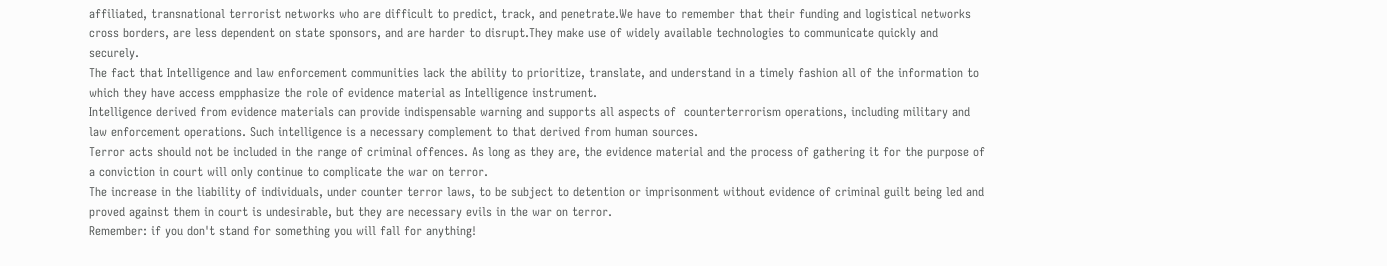affiliated, transnational terrorist networks who are difficult to predict, track, and penetrate.We have to remember that their funding and logistical networks cross borders, are less dependent on state sponsors, and are harder to disrupt.They make use of widely available technologies to communicate quickly and securely.
The fact that Intelligence and law enforcement communities lack the ability to prioritize, translate, and understand in a timely fashion all of the information to which they have access empphasize the role of evidence material as Intelligence instrument.
Intelligence derived from evidence materials can provide indispensable warning and supports all aspects of  counterterrorism operations, including military and law enforcement operations. Such intelligence is a necessary complement to that derived from human sources.
Terror acts should not be included in the range of criminal offences. As long as they are, the evidence material and the process of gathering it for the purpose of a conviction in court will only continue to complicate the war on terror.
The increase in the liability of individuals, under counter terror laws, to be subject to detention or imprisonment without evidence of criminal guilt being led and proved against them in court is undesirable, but they are necessary evils in the war on terror.
Remember: if you don't stand for something you will fall for anything!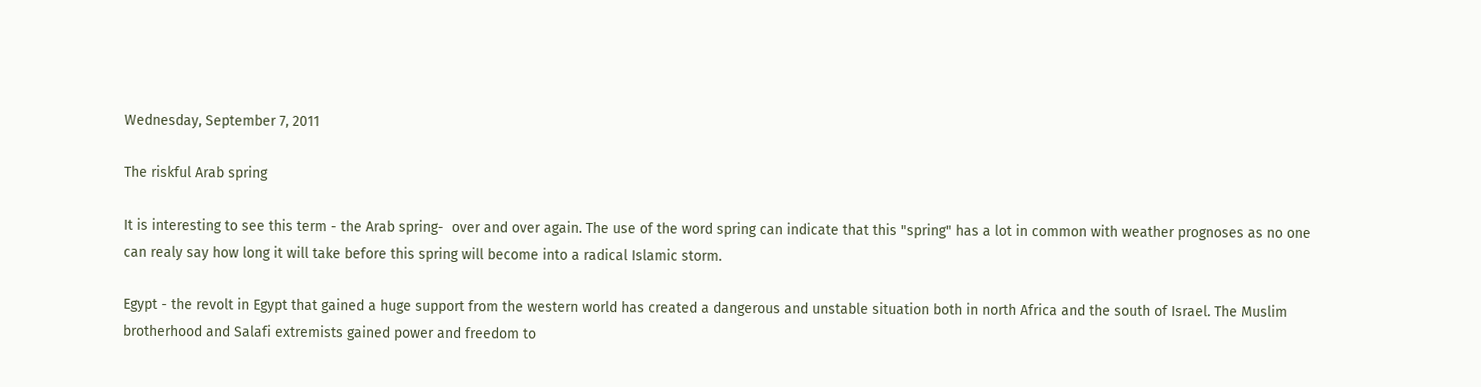Wednesday, September 7, 2011

The riskful Arab spring

It is interesting to see this term - the Arab spring-  over and over again. The use of the word spring can indicate that this "spring" has a lot in common with weather prognoses as no one can realy say how long it will take before this spring will become into a radical Islamic storm.

Egypt - the revolt in Egypt that gained a huge support from the western world has created a dangerous and unstable situation both in north Africa and the south of Israel. The Muslim brotherhood and Salafi extremists gained power and freedom to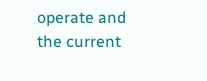operate and the current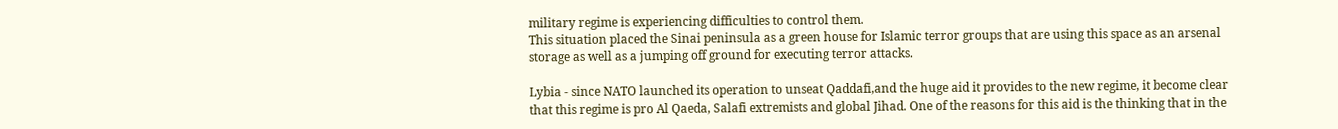military regime is experiencing difficulties to control them.
This situation placed the Sinai peninsula as a green house for Islamic terror groups that are using this space as an arsenal storage as well as a jumping off ground for executing terror attacks.

Lybia - since NATO launched its operation to unseat Qaddafi,and the huge aid it provides to the new regime, it become clear that this regime is pro Al Qaeda, Salafi extremists and global Jihad. One of the reasons for this aid is the thinking that in the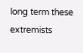long term these extremists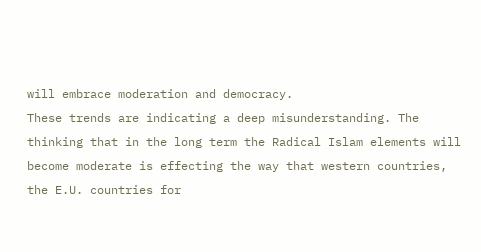will embrace moderation and democracy.
These trends are indicating a deep misunderstanding. The thinking that in the long term the Radical Islam elements will become moderate is effecting the way that western countries, the E.U. countries for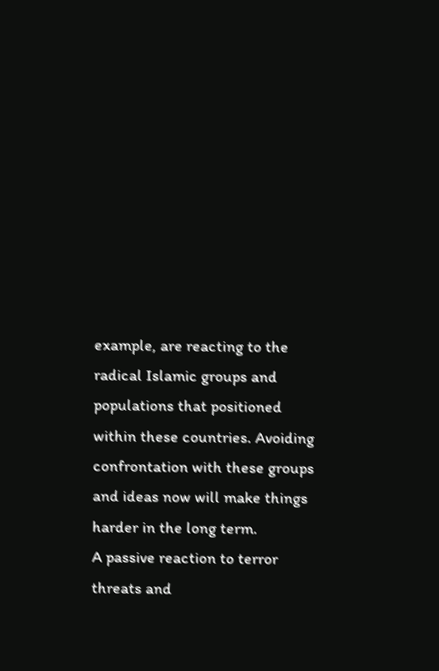example, are reacting to the radical Islamic groups and populations that positioned within these countries. Avoiding confrontation with these groups and ideas now will make things harder in the long term.
A passive reaction to terror threats and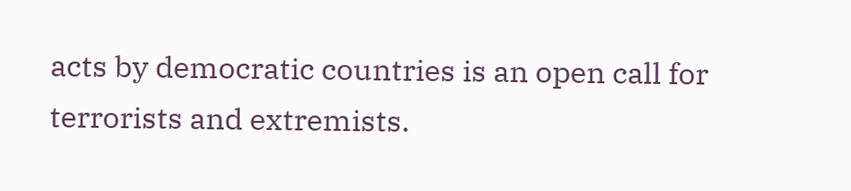acts by democratic countries is an open call for terrorists and extremists.